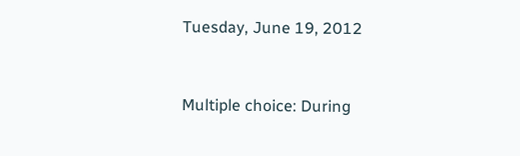Tuesday, June 19, 2012


Multiple choice: During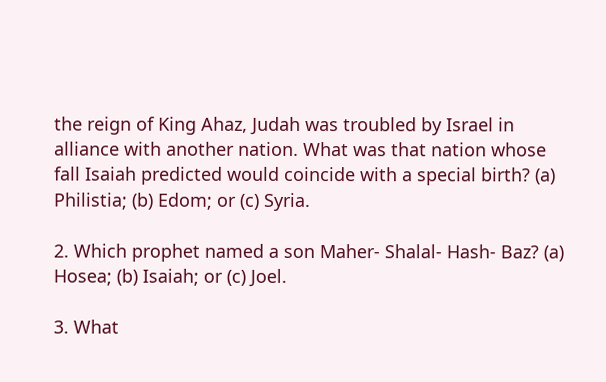the reign of King Ahaz, Judah was troubled by Israel in alliance with another nation. What was that nation whose fall Isaiah predicted would coincide with a special birth? (a) Philistia; (b) Edom; or (c) Syria.

2. Which prophet named a son Maher- Shalal- Hash- Baz? (a) Hosea; (b) Isaiah; or (c) Joel.

3. What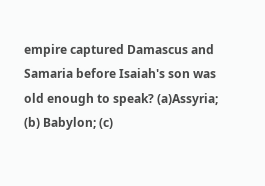empire captured Damascus and Samaria before Isaiah's son was old enough to speak? (a)Assyria; (b) Babylon; (c)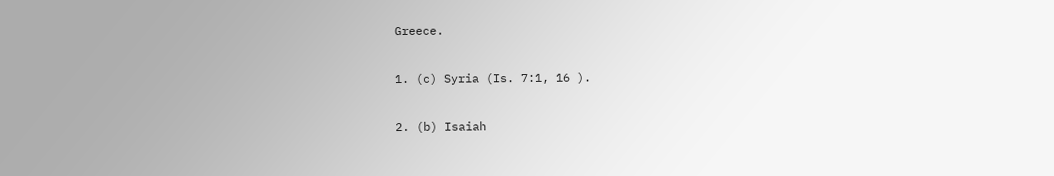Greece.

1. (c) Syria (Is. 7:1, 16 ).

2. (b) Isaiah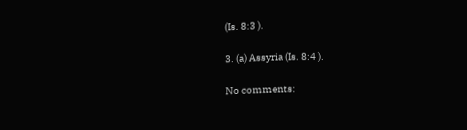(Is. 8:3 ).

3. (a) Assyria (Is. 8:4 ).

No comments: